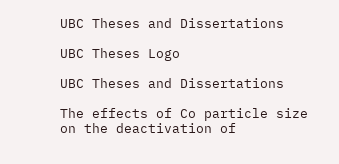UBC Theses and Dissertations

UBC Theses Logo

UBC Theses and Dissertations

The effects of Co particle size on the deactivation of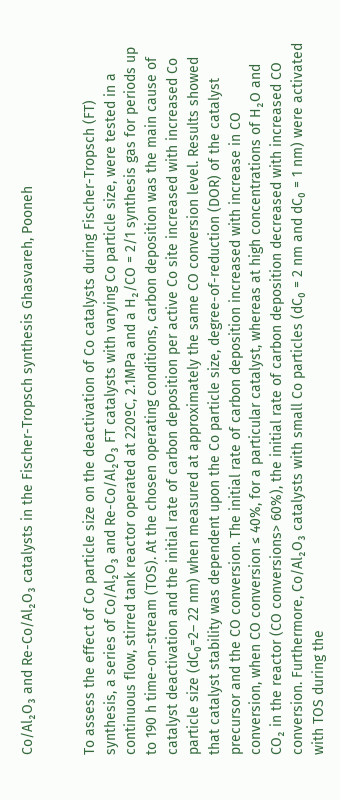Co/Al₂O₃ and Re-Co/Al₂O₃ catalysts in the Fischer-Tropsch synthesis Ghasvareh, Pooneh


To assess the effect of Co particle size on the deactivation of Co catalysts during Fischer-Tropsch (FT) synthesis, a series of Co/Al₂O₃ and Re-Co/Al₂O₃ FT catalysts with varying Co particle size, were tested in a continuous flow, stirred tank reactor operated at 220ºC, 2.1MPa and a H₂/CO = 2/1 synthesis gas for periods up to 190 h time-on-stream (TOS). At the chosen operating conditions, carbon deposition was the main cause of catalyst deactivation and the initial rate of carbon deposition per active Co site increased with increased Co particle size (dC₀=2– 22 nm) when measured at approximately the same CO conversion level. Results showed that catalyst stability was dependent upon the Co particle size, degree-of-reduction (DOR) of the catalyst precursor and the CO conversion. The initial rate of carbon deposition increased with increase in CO conversion, when CO conversion ≤ 40%, for a particular catalyst, whereas at high concentrations of H₂O and CO₂ in the reactor (CO conversions> 60%), the initial rate of carbon deposition decreased with increased CO conversion. Furthermore, Co/Al₂O₃ catalysts with small Co particles (dC₀ = 2 nm and dC₀ = 1 nm) were activated with TOS during the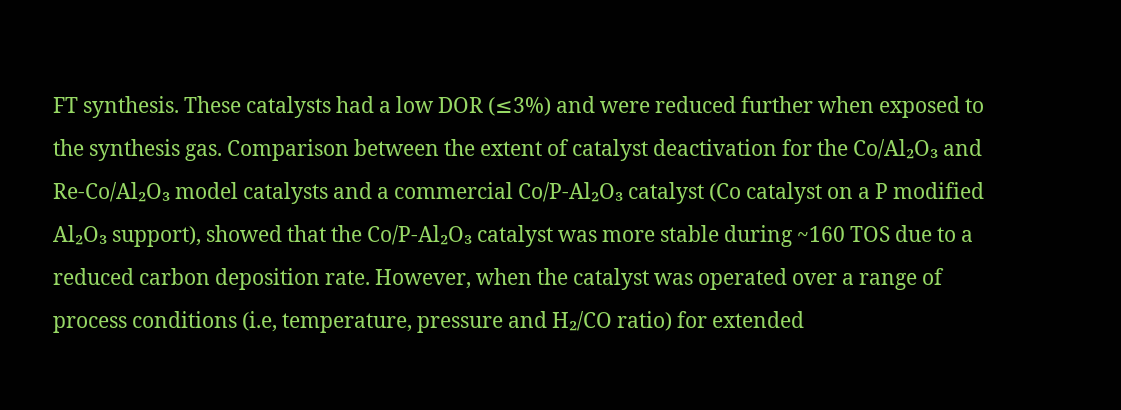FT synthesis. These catalysts had a low DOR (≤3%) and were reduced further when exposed to the synthesis gas. Comparison between the extent of catalyst deactivation for the Co/Al₂O₃ and Re-Co/Al₂O₃ model catalysts and a commercial Co/P-Al₂O₃ catalyst (Co catalyst on a P modified Al₂O₃ support), showed that the Co/P-Al₂O₃ catalyst was more stable during ~160 TOS due to a reduced carbon deposition rate. However, when the catalyst was operated over a range of process conditions (i.e, temperature, pressure and H₂/CO ratio) for extended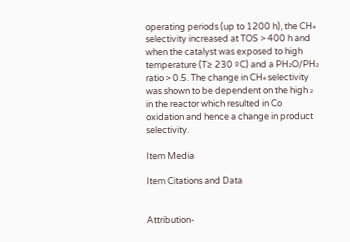operating periods (up to 1200 h), the CH₄ selectivity increased at TOS > 400 h and when the catalyst was exposed to high temperature (T≥ 230 ºC) and a PH₂O/PH₂ ratio > 0.5. The change in CH₄ selectivity was shown to be dependent on the high ₂ in the reactor which resulted in Co oxidation and hence a change in product selectivity.

Item Media

Item Citations and Data


Attribution-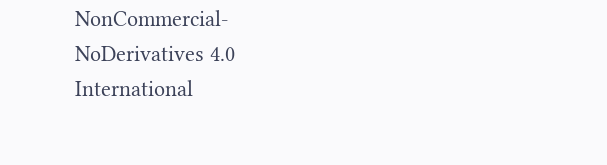NonCommercial-NoDerivatives 4.0 International